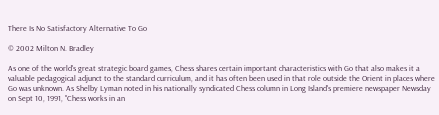There Is No Satisfactory Alternative To Go

© 2002 Milton N. Bradley

As one of the world's great strategic board games, Chess shares certain important characteristics with Go that also makes it a valuable pedagogical adjunct to the standard curriculum, and it has often been used in that role outside the Orient in places where Go was unknown. As Shelby Lyman noted in his nationally syndicated Chess column in Long Island's premiere newspaper Newsday on Sept 10, 1991, "Chess works in an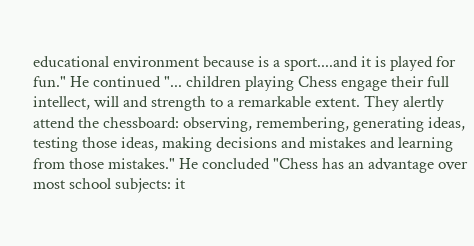educational environment because is a sport....and it is played for fun." He continued "... children playing Chess engage their full intellect, will and strength to a remarkable extent. They alertly attend the chessboard: observing, remembering, generating ideas, testing those ideas, making decisions and mistakes and learning from those mistakes." He concluded "Chess has an advantage over most school subjects: it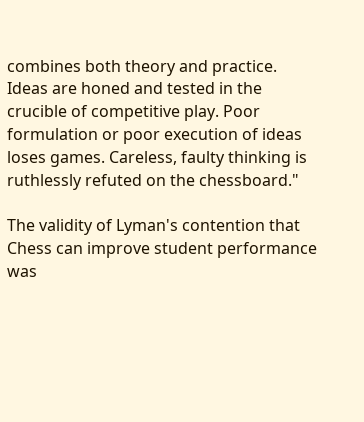combines both theory and practice. Ideas are honed and tested in the crucible of competitive play. Poor formulation or poor execution of ideas loses games. Careless, faulty thinking is ruthlessly refuted on the chessboard."

The validity of Lyman's contention that Chess can improve student performance was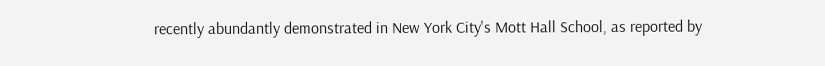recently abundantly demonstrated in New York City's Mott Hall School, as reported by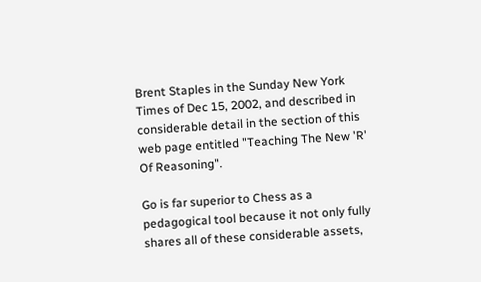Brent Staples in the Sunday New York Times of Dec 15, 2002, and described in considerable detail in the section of this web page entitled "Teaching The New 'R' Of Reasoning".

Go is far superior to Chess as a pedagogical tool because it not only fully shares all of these considerable assets,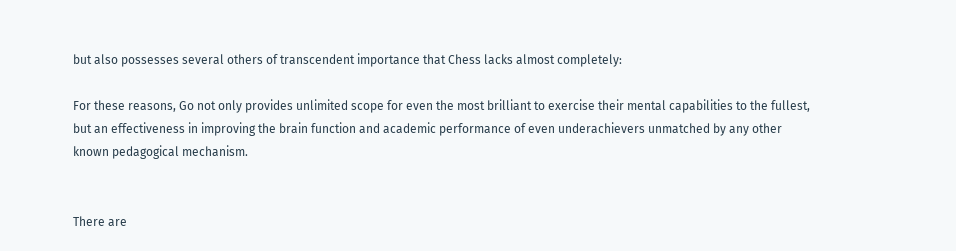but also possesses several others of transcendent importance that Chess lacks almost completely:

For these reasons, Go not only provides unlimited scope for even the most brilliant to exercise their mental capabilities to the fullest, but an effectiveness in improving the brain function and academic performance of even underachievers unmatched by any other known pedagogical mechanism.


There are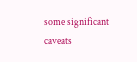some significant caveats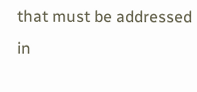that must be addressed in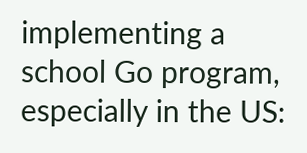implementing a school Go program, especially in the US: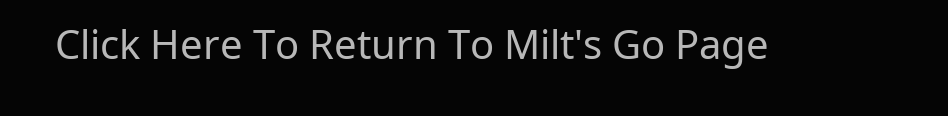Click Here To Return To Milt's Go Page